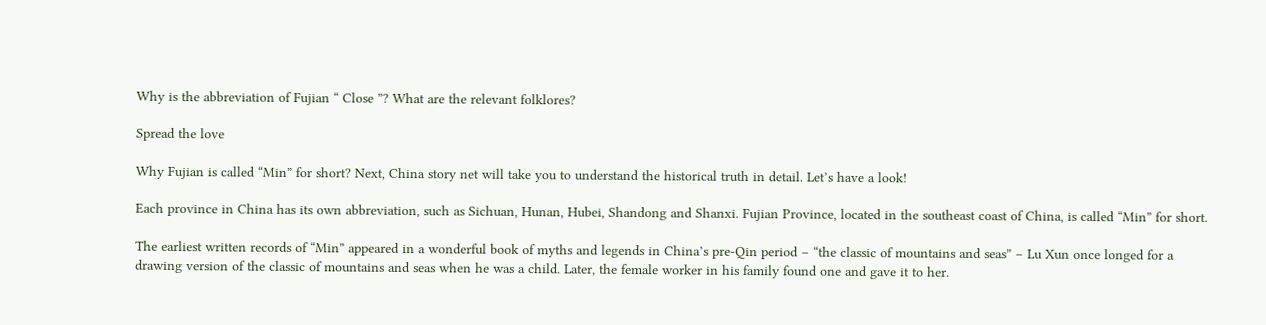Why is the abbreviation of Fujian “ Close ”? What are the relevant folklores?

Spread the love

Why Fujian is called “Min” for short? Next, China story net will take you to understand the historical truth in detail. Let’s have a look!

Each province in China has its own abbreviation, such as Sichuan, Hunan, Hubei, Shandong and Shanxi. Fujian Province, located in the southeast coast of China, is called “Min” for short.

The earliest written records of “Min” appeared in a wonderful book of myths and legends in China’s pre-Qin period – “the classic of mountains and seas” – Lu Xun once longed for a drawing version of the classic of mountains and seas when he was a child. Later, the female worker in his family found one and gave it to her.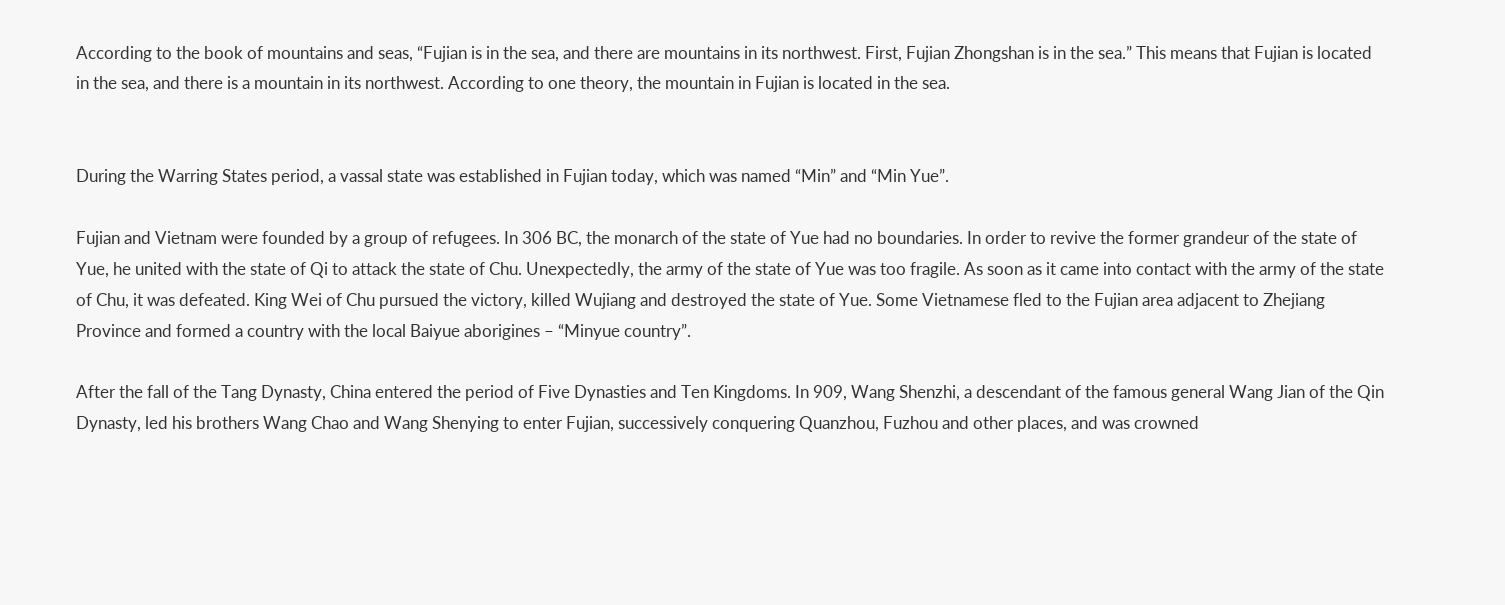According to the book of mountains and seas, “Fujian is in the sea, and there are mountains in its northwest. First, Fujian Zhongshan is in the sea.” This means that Fujian is located in the sea, and there is a mountain in its northwest. According to one theory, the mountain in Fujian is located in the sea.


During the Warring States period, a vassal state was established in Fujian today, which was named “Min” and “Min Yue”.

Fujian and Vietnam were founded by a group of refugees. In 306 BC, the monarch of the state of Yue had no boundaries. In order to revive the former grandeur of the state of Yue, he united with the state of Qi to attack the state of Chu. Unexpectedly, the army of the state of Yue was too fragile. As soon as it came into contact with the army of the state of Chu, it was defeated. King Wei of Chu pursued the victory, killed Wujiang and destroyed the state of Yue. Some Vietnamese fled to the Fujian area adjacent to Zhejiang Province and formed a country with the local Baiyue aborigines – “Minyue country”.

After the fall of the Tang Dynasty, China entered the period of Five Dynasties and Ten Kingdoms. In 909, Wang Shenzhi, a descendant of the famous general Wang Jian of the Qin Dynasty, led his brothers Wang Chao and Wang Shenying to enter Fujian, successively conquering Quanzhou, Fuzhou and other places, and was crowned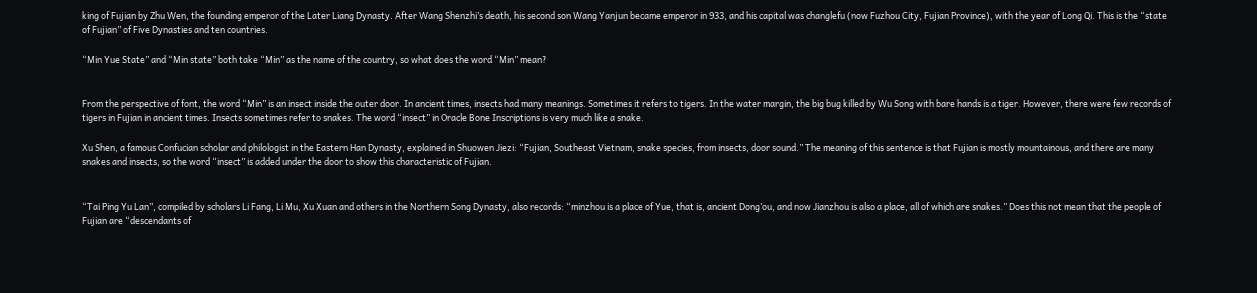king of Fujian by Zhu Wen, the founding emperor of the Later Liang Dynasty. After Wang Shenzhi’s death, his second son Wang Yanjun became emperor in 933, and his capital was changlefu (now Fuzhou City, Fujian Province), with the year of Long Qi. This is the “state of Fujian” of Five Dynasties and ten countries.

“Min Yue State” and “Min state” both take “Min” as the name of the country, so what does the word “Min” mean?


From the perspective of font, the word “Min” is an insect inside the outer door. In ancient times, insects had many meanings. Sometimes it refers to tigers. In the water margin, the big bug killed by Wu Song with bare hands is a tiger. However, there were few records of tigers in Fujian in ancient times. Insects sometimes refer to snakes. The word “insect” in Oracle Bone Inscriptions is very much like a snake.

Xu Shen, a famous Confucian scholar and philologist in the Eastern Han Dynasty, explained in Shuowen Jiezi: “Fujian, Southeast Vietnam, snake species, from insects, door sound.” The meaning of this sentence is that Fujian is mostly mountainous, and there are many snakes and insects, so the word “insect” is added under the door to show this characteristic of Fujian.


“Tai Ping Yu Lan”, compiled by scholars Li Fang, Li Mu, Xu Xuan and others in the Northern Song Dynasty, also records: “minzhou is a place of Yue, that is, ancient Dong’ou, and now Jianzhou is also a place, all of which are snakes.” Does this not mean that the people of Fujian are “descendants of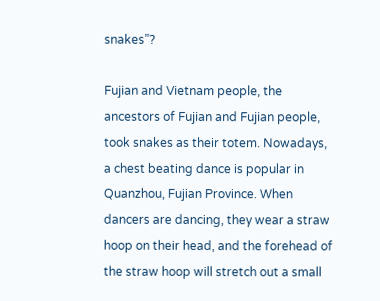snakes”?

Fujian and Vietnam people, the ancestors of Fujian and Fujian people, took snakes as their totem. Nowadays, a chest beating dance is popular in Quanzhou, Fujian Province. When dancers are dancing, they wear a straw hoop on their head, and the forehead of the straw hoop will stretch out a small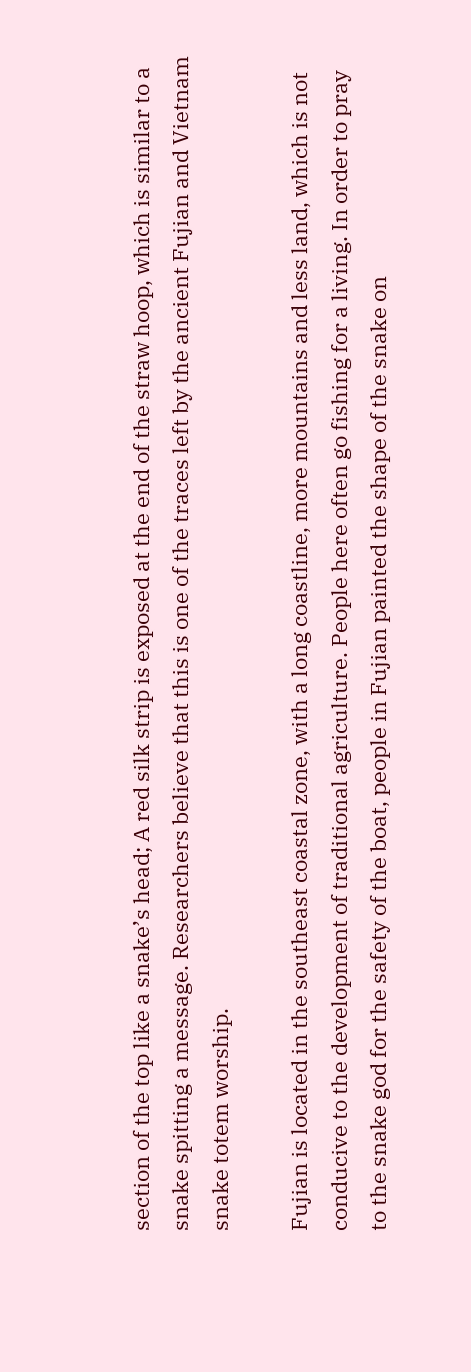section of the top like a snake’s head; A red silk strip is exposed at the end of the straw hoop, which is similar to a snake spitting a message. Researchers believe that this is one of the traces left by the ancient Fujian and Vietnam snake totem worship.

Fujian is located in the southeast coastal zone, with a long coastline, more mountains and less land, which is not conducive to the development of traditional agriculture. People here often go fishing for a living. In order to pray to the snake god for the safety of the boat, people in Fujian painted the shape of the snake on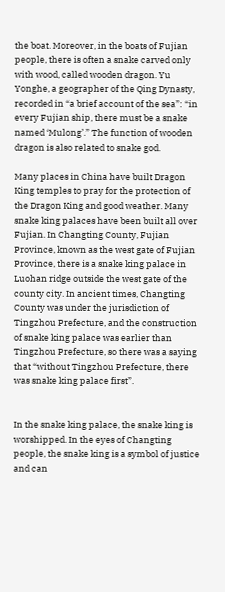the boat. Moreover, in the boats of Fujian people, there is often a snake carved only with wood, called wooden dragon. Yu Yonghe, a geographer of the Qing Dynasty, recorded in “a brief account of the sea”: “in every Fujian ship, there must be a snake named ‘Mulong’.” The function of wooden dragon is also related to snake god.

Many places in China have built Dragon King temples to pray for the protection of the Dragon King and good weather. Many snake king palaces have been built all over Fujian. In Changting County, Fujian Province, known as the west gate of Fujian Province, there is a snake king palace in Luohan ridge outside the west gate of the county city. In ancient times, Changting County was under the jurisdiction of Tingzhou Prefecture, and the construction of snake king palace was earlier than Tingzhou Prefecture, so there was a saying that “without Tingzhou Prefecture, there was snake king palace first”.


In the snake king palace, the snake king is worshipped. In the eyes of Changting people, the snake king is a symbol of justice and can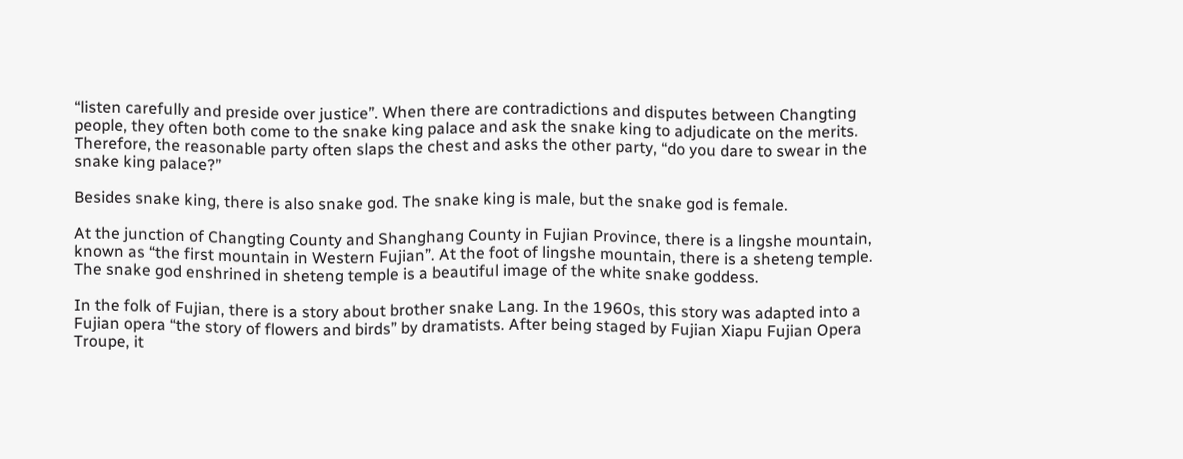“listen carefully and preside over justice”. When there are contradictions and disputes between Changting people, they often both come to the snake king palace and ask the snake king to adjudicate on the merits. Therefore, the reasonable party often slaps the chest and asks the other party, “do you dare to swear in the snake king palace?”

Besides snake king, there is also snake god. The snake king is male, but the snake god is female.

At the junction of Changting County and Shanghang County in Fujian Province, there is a lingshe mountain, known as “the first mountain in Western Fujian”. At the foot of lingshe mountain, there is a sheteng temple. The snake god enshrined in sheteng temple is a beautiful image of the white snake goddess.

In the folk of Fujian, there is a story about brother snake Lang. In the 1960s, this story was adapted into a Fujian opera “the story of flowers and birds” by dramatists. After being staged by Fujian Xiapu Fujian Opera Troupe, it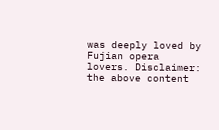was deeply loved by Fujian opera lovers. Disclaimer: the above content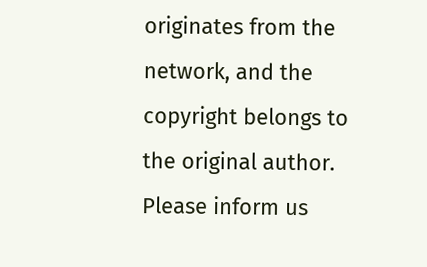originates from the network, and the copyright belongs to the original author. Please inform us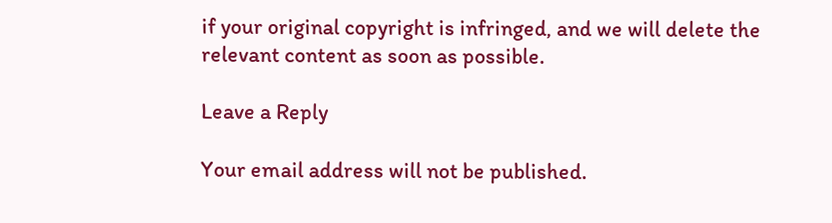if your original copyright is infringed, and we will delete the relevant content as soon as possible.

Leave a Reply

Your email address will not be published.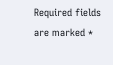Required fields are marked *